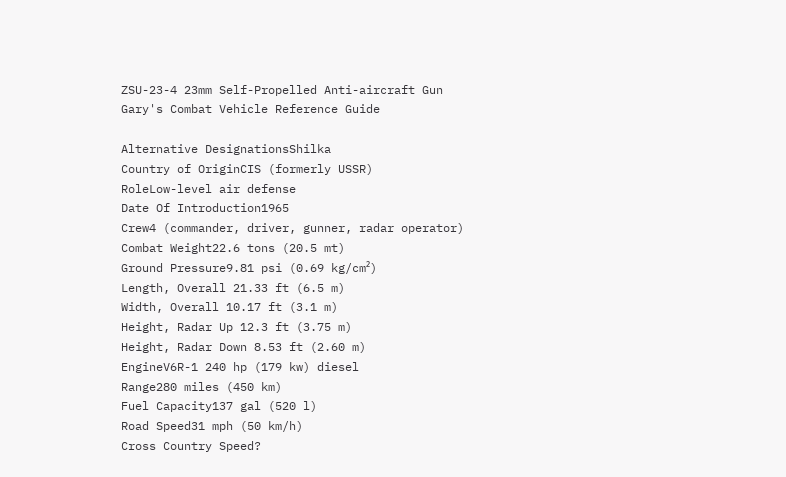ZSU-23-4 23mm Self-Propelled Anti-aircraft Gun
Gary's Combat Vehicle Reference Guide

Alternative DesignationsShilka
Country of OriginCIS (formerly USSR)
RoleLow-level air defense
Date Of Introduction1965
Crew4 (commander, driver, gunner, radar operator)
Combat Weight22.6 tons (20.5 mt)
Ground Pressure9.81 psi (0.69 kg/cm²)
Length, Overall 21.33 ft (6.5 m)
Width, Overall 10.17 ft (3.1 m)
Height, Radar Up 12.3 ft (3.75 m)
Height, Radar Down 8.53 ft (2.60 m)
EngineV6R-1 240 hp (179 kw) diesel
Range280 miles (450 km)
Fuel Capacity137 gal (520 l)
Road Speed31 mph (50 km/h)
Cross Country Speed?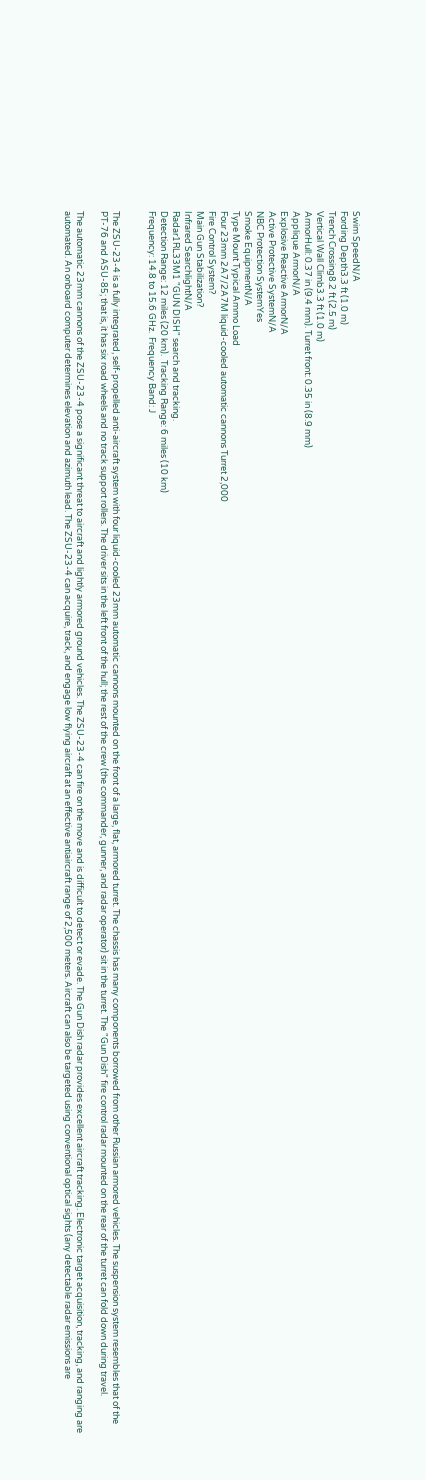Swim SpeedN/A
Fording Depth3.3 ft (1.0 m)
Trench Crossing8.2 ft (2.5 m)
Vertical Wall Climb3.3 ft (1.0 m)
ArmorHull: 0.37 in (9.4 mm). Turret front: 0.35 in (8.9 mm)
Applique ArmorN/A
Explosive Reactive ArmorN/A
Active Protective SystemN/A
NBC Protection SystemYes
Smoke EquipmentN/A
Type Mount Typical Ammo Load
Four 23mm 2A7/2A7M liquid-cooled automatic cannons Turret 2,000
Fire Control System?
Main Gun Stabilization?
Infrared SearchlightN/A
Radar1RL33M1 "GUN DISH" search and tracking.
Detection Range: 12 miles (20 km).  Tracking Range: 6 miles (10 km)
Frequency: 14.8 to 15.6 GHz.  Frequency Band: J


The ZSU-23-4 is a fully integrated, self-propelled anti-aircraft system with four liquid-cooled 23mm automatic cannons mounted on the front of a large, flat, armored turret. The chassis has many components borrowed from other Russian armored vehicles. The suspension system resembles that of the PT-76 and ASU-85; that is, it has six road wheels and no track support rollers. The driver sits in the left front of the hull; the rest of the crew (the commander, gunner, and radar operator) sit in the turret. The "Gun Dish" fire control radar mounted on the rear of the turret can fold down during travel.

The automatic 23mm cannons of the ZSU-23-4 pose a significant threat to aircraft and lightly armored ground vehicles. The ZSU-23-4 can fire on the move and is difficult to detect or evade. The Gun Dish radar provides excellent aircraft tracking. Electronic target acquisition, tracking, and ranging are automated. An onboard computer determines elevation and azimuth lead. The ZSU-23-4 can acquire, track, and engage low flying aircraft at an effective antiaircraft range of 2,500 meters. Aircraft can also be targeted using conventional optical sights (any detectable radar emissions are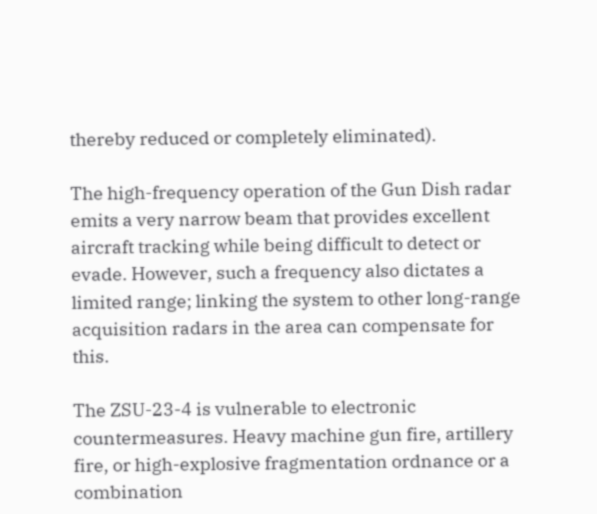thereby reduced or completely eliminated).

The high-frequency operation of the Gun Dish radar emits a very narrow beam that provides excellent aircraft tracking while being difficult to detect or evade. However, such a frequency also dictates a limited range; linking the system to other long-range acquisition radars in the area can compensate for this.

The ZSU-23-4 is vulnerable to electronic countermeasures. Heavy machine gun fire, artillery fire, or high-explosive fragmentation ordnance or a combination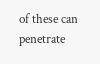of these can penetrate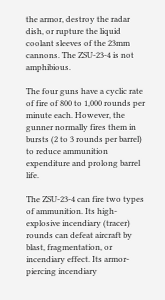the armor, destroy the radar dish, or rupture the liquid coolant sleeves of the 23mm cannons. The ZSU-23-4 is not amphibious.

The four guns have a cyclic rate of fire of 800 to 1,000 rounds per minute each. However, the gunner normally fires them in bursts (2 to 3 rounds per barrel) to reduce ammunition expenditure and prolong barrel life.

The ZSU-23-4 can fire two types of ammunition. Its high-explosive incendiary (tracer) rounds can defeat aircraft by blast, fragmentation, or incendiary effect. Its armor-piercing incendiary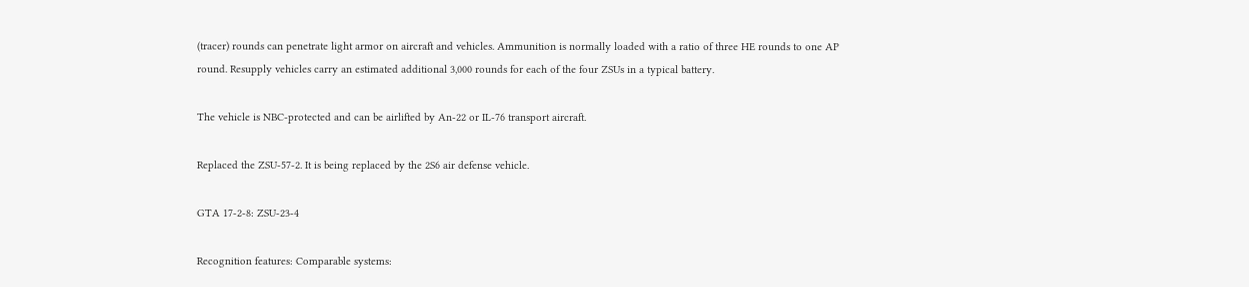(tracer) rounds can penetrate light armor on aircraft and vehicles. Ammunition is normally loaded with a ratio of three HE rounds to one AP round. Resupply vehicles carry an estimated additional 3,000 rounds for each of the four ZSUs in a typical battery.

The vehicle is NBC-protected and can be airlifted by An-22 or IL-76 transport aircraft.

Replaced the ZSU-57-2. It is being replaced by the 2S6 air defense vehicle.

GTA 17-2-8: ZSU-23-4

Recognition features: Comparable systems: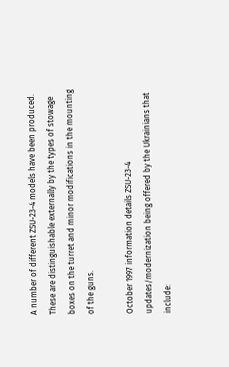A number of different ZSU-23-4 models have been produced. These are distinguishable externally by the types of stowage boxes on the turret and minor modifications in the mounting of the guns.

October 1997 information details ZSU-23-4 updates/modernization being offered by the Ukrainians that include: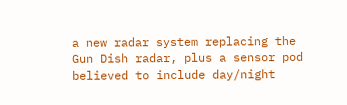a new radar system replacing the Gun Dish radar, plus a sensor pod believed to include day/night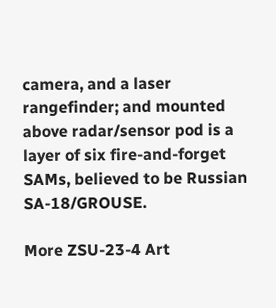camera, and a laser rangefinder; and mounted above radar/sensor pod is a layer of six fire-and-forget SAMs, believed to be Russian SA-18/GROUSE.

More ZSU-23-4 Art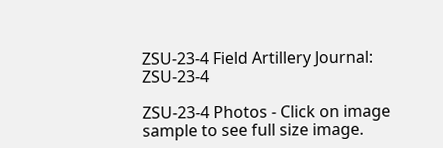ZSU-23-4 Field Artillery Journal: ZSU-23-4

ZSU-23-4 Photos - Click on image sample to see full size image.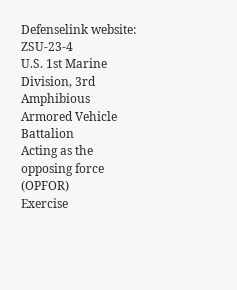Defenselink website: ZSU-23-4
U.S. 1st Marine Division, 3rd Amphibious Armored Vehicle Battalion
Acting as the opposing force (OPFOR)
Exercise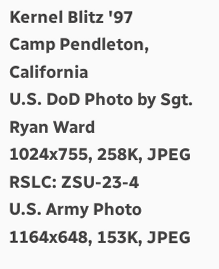Kernel Blitz '97
Camp Pendleton, California
U.S. DoD Photo by Sgt. Ryan Ward
1024x755, 258K, JPEG
RSLC: ZSU-23-4
U.S. Army Photo
1164x648, 153K, JPEG